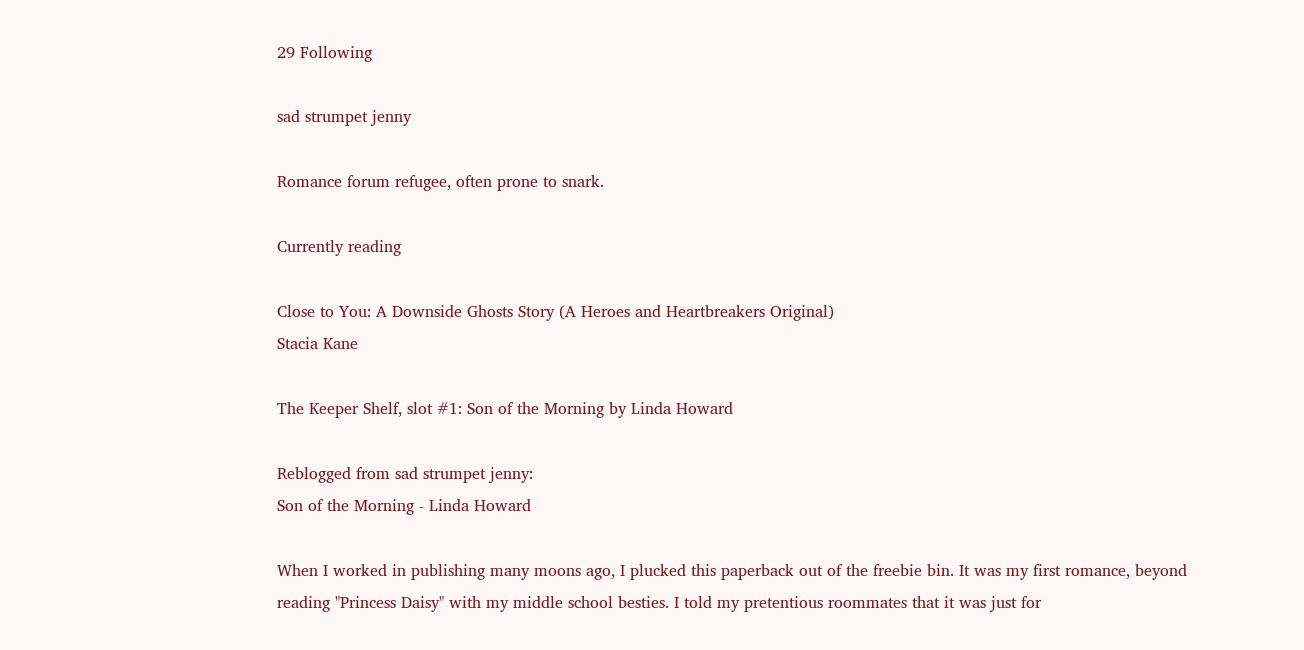29 Following

sad strumpet jenny

Romance forum refugee, often prone to snark.

Currently reading

Close to You: A Downside Ghosts Story (A Heroes and Heartbreakers Original)
Stacia Kane

The Keeper Shelf, slot #1: Son of the Morning by Linda Howard

Reblogged from sad strumpet jenny:
Son of the Morning - Linda Howard

When I worked in publishing many moons ago, I plucked this paperback out of the freebie bin. It was my first romance, beyond reading "Princess Daisy" with my middle school besties. I told my pretentious roommates that it was just for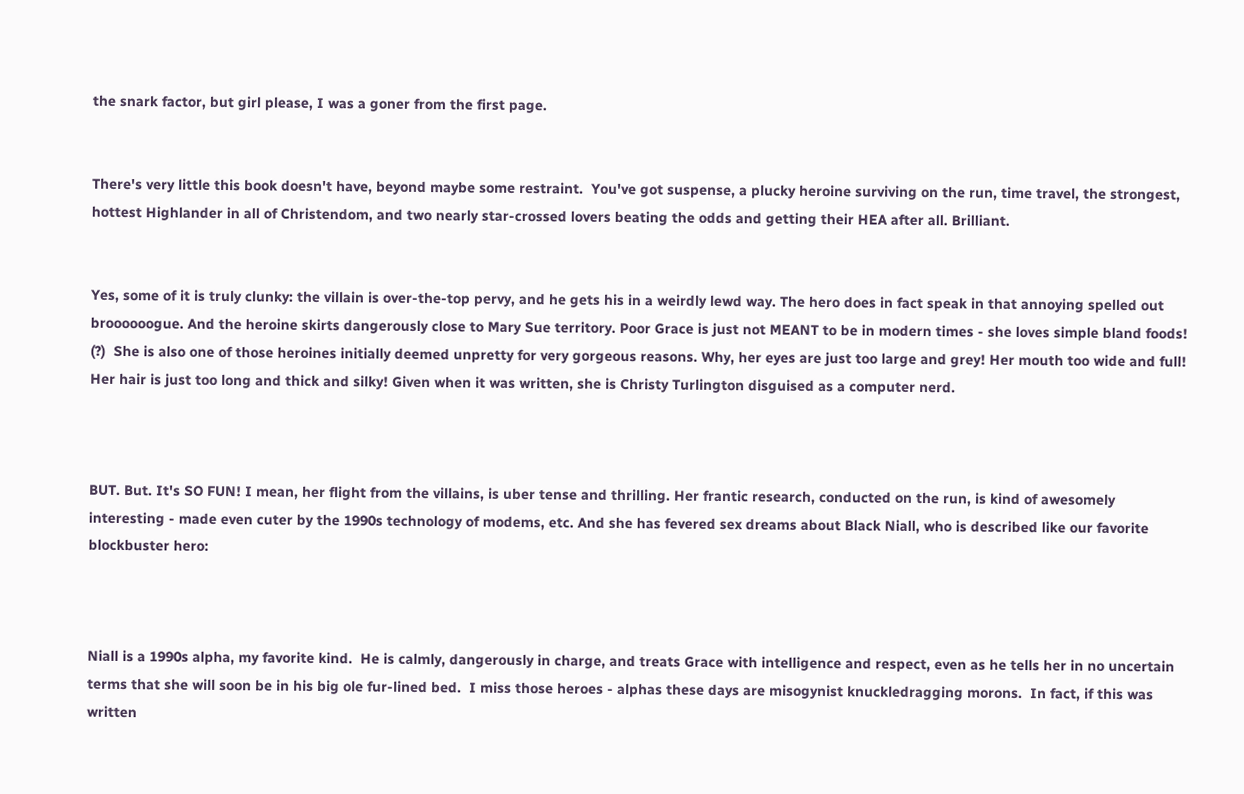the snark factor, but girl please, I was a goner from the first page.


There's very little this book doesn't have, beyond maybe some restraint.  You've got suspense, a plucky heroine surviving on the run, time travel, the strongest, hottest Highlander in all of Christendom, and two nearly star-crossed lovers beating the odds and getting their HEA after all. Brilliant.


Yes, some of it is truly clunky: the villain is over-the-top pervy, and he gets his in a weirdly lewd way. The hero does in fact speak in that annoying spelled out broooooogue. And the heroine skirts dangerously close to Mary Sue territory. Poor Grace is just not MEANT to be in modern times - she loves simple bland foods! (?)  She is also one of those heroines initially deemed unpretty for very gorgeous reasons. Why, her eyes are just too large and grey! Her mouth too wide and full! Her hair is just too long and thick and silky! Given when it was written, she is Christy Turlington disguised as a computer nerd.



BUT. But. It's SO FUN! I mean, her flight from the villains, is uber tense and thrilling. Her frantic research, conducted on the run, is kind of awesomely interesting - made even cuter by the 1990s technology of modems, etc. And she has fevered sex dreams about Black Niall, who is described like our favorite blockbuster hero:



Niall is a 1990s alpha, my favorite kind.  He is calmly, dangerously in charge, and treats Grace with intelligence and respect, even as he tells her in no uncertain terms that she will soon be in his big ole fur-lined bed.  I miss those heroes - alphas these days are misogynist knuckledragging morons.  In fact, if this was written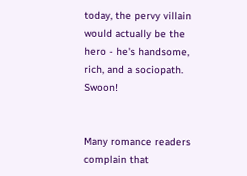today, the pervy villain would actually be the hero - he's handsome, rich, and a sociopath.  Swoon!


Many romance readers complain that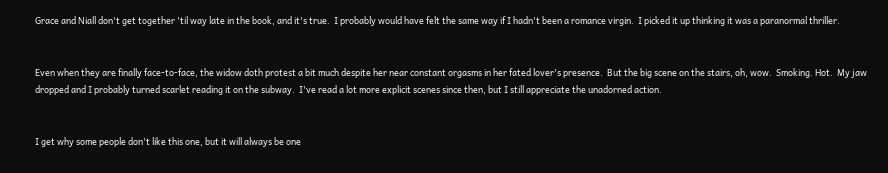Grace and Niall don't get together 'til way late in the book, and it's true.  I probably would have felt the same way if I hadn't been a romance virgin.  I picked it up thinking it was a paranormal thriller.


Even when they are finally face-to-face, the widow doth protest a bit much despite her near constant orgasms in her fated lover's presence.  But the big scene on the stairs, oh, wow.  Smoking. Hot.  My jaw dropped and I probably turned scarlet reading it on the subway.  I've read a lot more explicit scenes since then, but I still appreciate the unadorned action.


I get why some people don't like this one, but it will always be one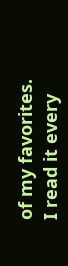of my favorites. I read it every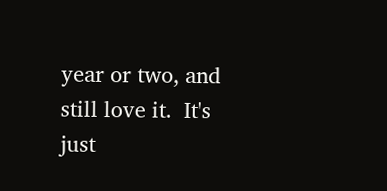year or two, and still love it.  It's just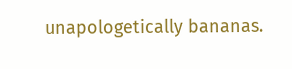unapologetically bananas.